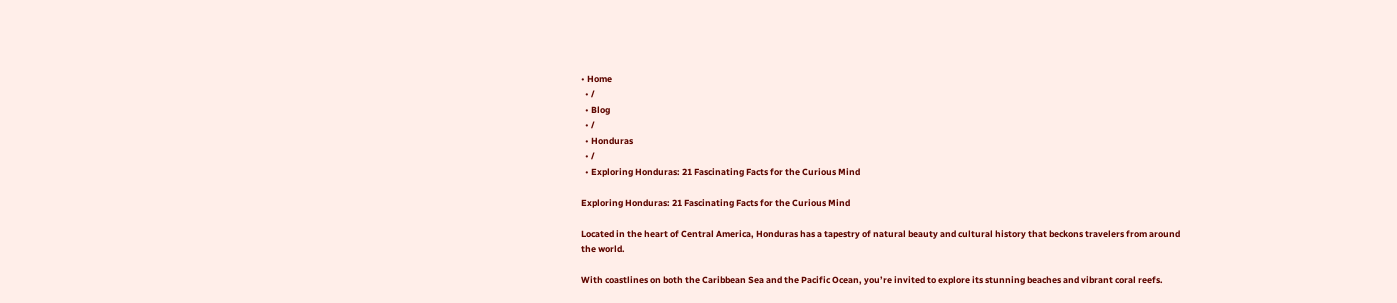• Home
  • /
  • Blog
  • /
  • Honduras
  • /
  • Exploring Honduras: 21 Fascinating Facts for the Curious Mind

Exploring Honduras: 21 Fascinating Facts for the Curious Mind

Located in the heart of Central America, Honduras has a tapestry of natural beauty and cultural history that beckons travelers from around the world.

With coastlines on both the Caribbean Sea and the Pacific Ocean, you’re invited to explore its stunning beaches and vibrant coral reefs.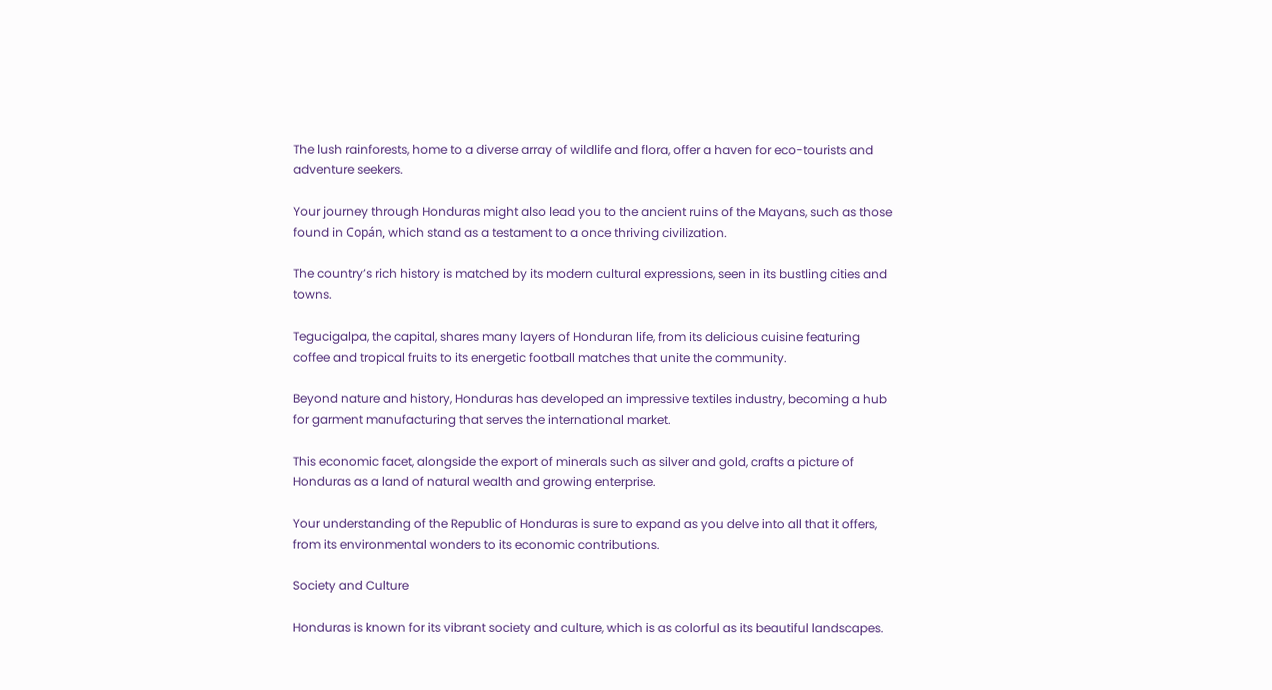The lush rainforests, home to a diverse array of wildlife and flora, offer a haven for eco-tourists and adventure seekers.

Your journey through Honduras might also lead you to the ancient ruins of the Mayans, such as those found in Copán, which stand as a testament to a once thriving civilization.

The country’s rich history is matched by its modern cultural expressions, seen in its bustling cities and towns.

Tegucigalpa, the capital, shares many layers of Honduran life, from its delicious cuisine featuring coffee and tropical fruits to its energetic football matches that unite the community.

Beyond nature and history, Honduras has developed an impressive textiles industry, becoming a hub for garment manufacturing that serves the international market.

This economic facet, alongside the export of minerals such as silver and gold, crafts a picture of Honduras as a land of natural wealth and growing enterprise.

Your understanding of the Republic of Honduras is sure to expand as you delve into all that it offers, from its environmental wonders to its economic contributions.

Society and Culture

Honduras is known for its vibrant society and culture, which is as colorful as its beautiful landscapes.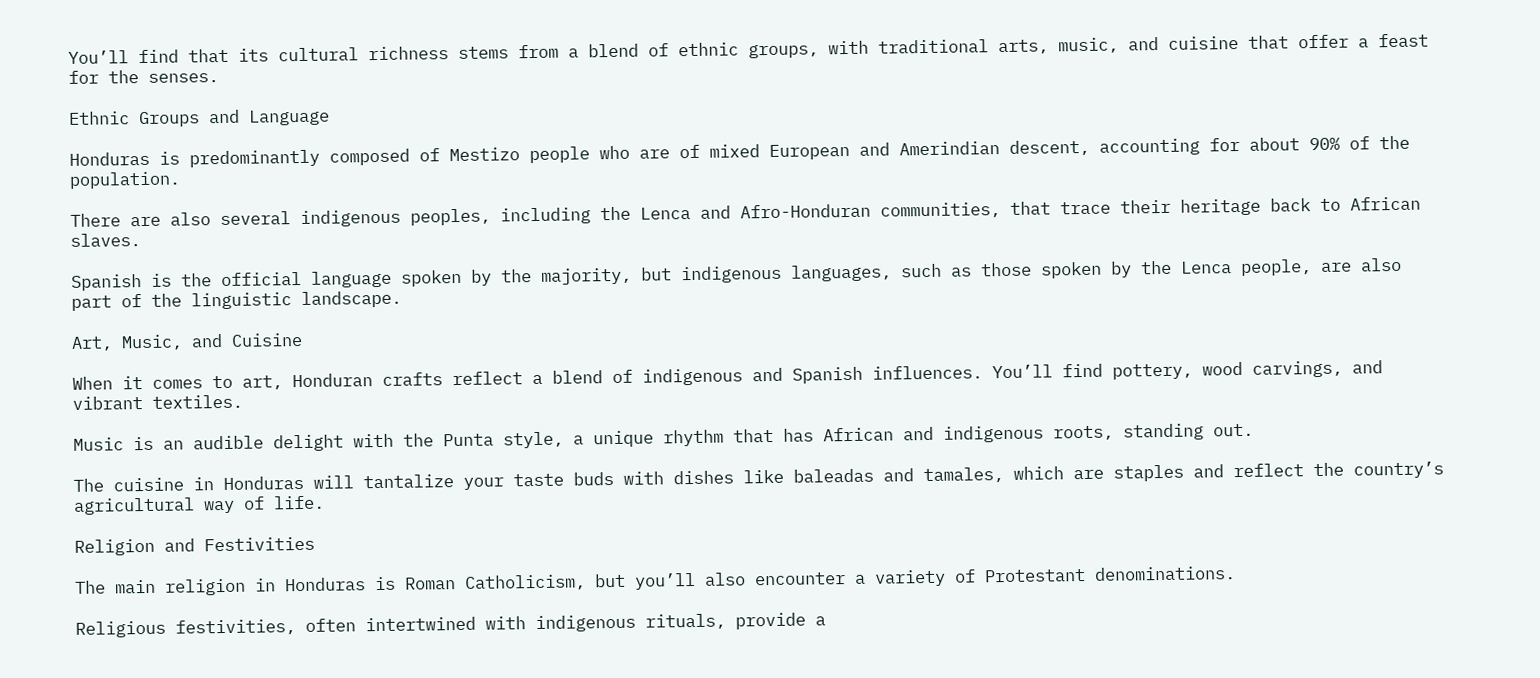You’ll find that its cultural richness stems from a blend of ethnic groups, with traditional arts, music, and cuisine that offer a feast for the senses.

Ethnic Groups and Language

Honduras is predominantly composed of Mestizo people who are of mixed European and Amerindian descent, accounting for about 90% of the population.

There are also several indigenous peoples, including the Lenca and Afro-Honduran communities, that trace their heritage back to African slaves.

Spanish is the official language spoken by the majority, but indigenous languages, such as those spoken by the Lenca people, are also part of the linguistic landscape.

Art, Music, and Cuisine

When it comes to art, Honduran crafts reflect a blend of indigenous and Spanish influences. You’ll find pottery, wood carvings, and vibrant textiles.

Music is an audible delight with the Punta style, a unique rhythm that has African and indigenous roots, standing out.

The cuisine in Honduras will tantalize your taste buds with dishes like baleadas and tamales, which are staples and reflect the country’s agricultural way of life.

Religion and Festivities

The main religion in Honduras is Roman Catholicism, but you’ll also encounter a variety of Protestant denominations.

Religious festivities, often intertwined with indigenous rituals, provide a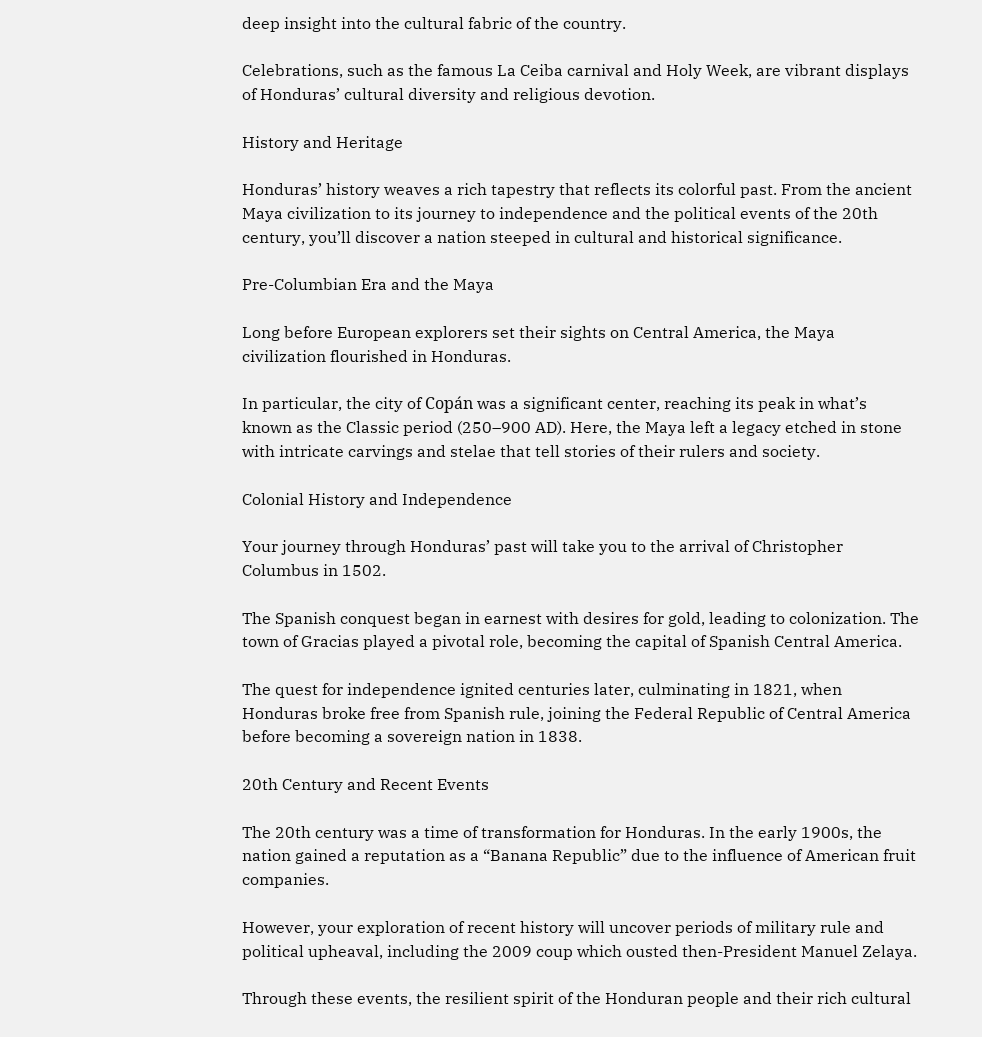deep insight into the cultural fabric of the country.

Celebrations, such as the famous La Ceiba carnival and Holy Week, are vibrant displays of Honduras’ cultural diversity and religious devotion.

History and Heritage

Honduras’ history weaves a rich tapestry that reflects its colorful past. From the ancient Maya civilization to its journey to independence and the political events of the 20th century, you’ll discover a nation steeped in cultural and historical significance.

Pre-Columbian Era and the Maya

Long before European explorers set their sights on Central America, the Maya civilization flourished in Honduras.

In particular, the city of Copán was a significant center, reaching its peak in what’s known as the Classic period (250–900 AD). Here, the Maya left a legacy etched in stone with intricate carvings and stelae that tell stories of their rulers and society.

Colonial History and Independence

Your journey through Honduras’ past will take you to the arrival of Christopher Columbus in 1502.

The Spanish conquest began in earnest with desires for gold, leading to colonization. The town of Gracias played a pivotal role, becoming the capital of Spanish Central America.

The quest for independence ignited centuries later, culminating in 1821, when Honduras broke free from Spanish rule, joining the Federal Republic of Central America before becoming a sovereign nation in 1838.

20th Century and Recent Events

The 20th century was a time of transformation for Honduras. In the early 1900s, the nation gained a reputation as a “Banana Republic” due to the influence of American fruit companies.

However, your exploration of recent history will uncover periods of military rule and political upheaval, including the 2009 coup which ousted then-President Manuel Zelaya.

Through these events, the resilient spirit of the Honduran people and their rich cultural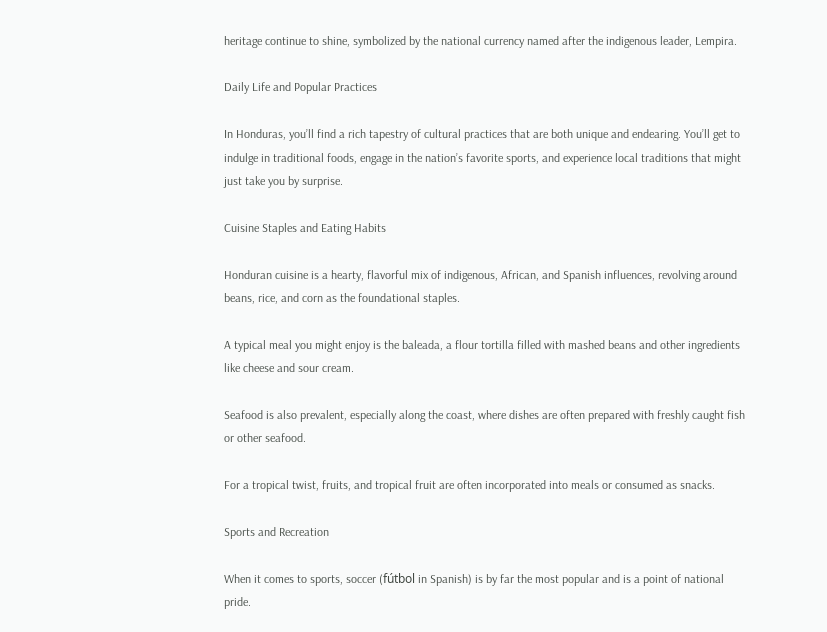heritage continue to shine, symbolized by the national currency named after the indigenous leader, Lempira.

Daily Life and Popular Practices

In Honduras, you’ll find a rich tapestry of cultural practices that are both unique and endearing. You’ll get to indulge in traditional foods, engage in the nation’s favorite sports, and experience local traditions that might just take you by surprise.

Cuisine Staples and Eating Habits

Honduran cuisine is a hearty, flavorful mix of indigenous, African, and Spanish influences, revolving around beans, rice, and corn as the foundational staples.

A typical meal you might enjoy is the baleada, a flour tortilla filled with mashed beans and other ingredients like cheese and sour cream.

Seafood is also prevalent, especially along the coast, where dishes are often prepared with freshly caught fish or other seafood.

For a tropical twist, fruits, and tropical fruit are often incorporated into meals or consumed as snacks.

Sports and Recreation

When it comes to sports, soccer (fútbol in Spanish) is by far the most popular and is a point of national pride.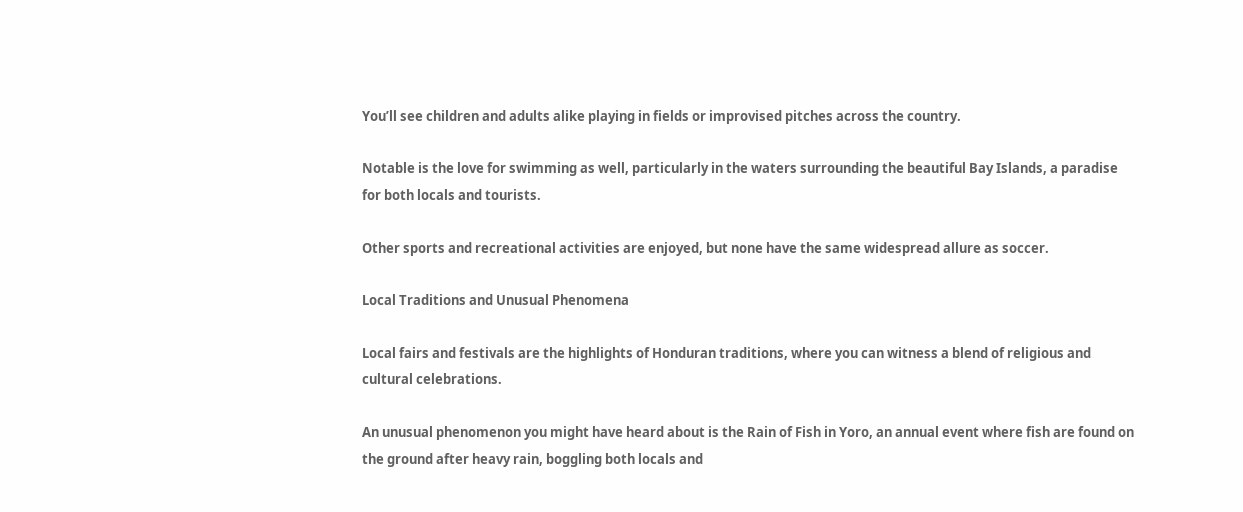You’ll see children and adults alike playing in fields or improvised pitches across the country.

Notable is the love for swimming as well, particularly in the waters surrounding the beautiful Bay Islands, a paradise for both locals and tourists.

Other sports and recreational activities are enjoyed, but none have the same widespread allure as soccer.

Local Traditions and Unusual Phenomena

Local fairs and festivals are the highlights of Honduran traditions, where you can witness a blend of religious and cultural celebrations.

An unusual phenomenon you might have heard about is the Rain of Fish in Yoro, an annual event where fish are found on the ground after heavy rain, boggling both locals and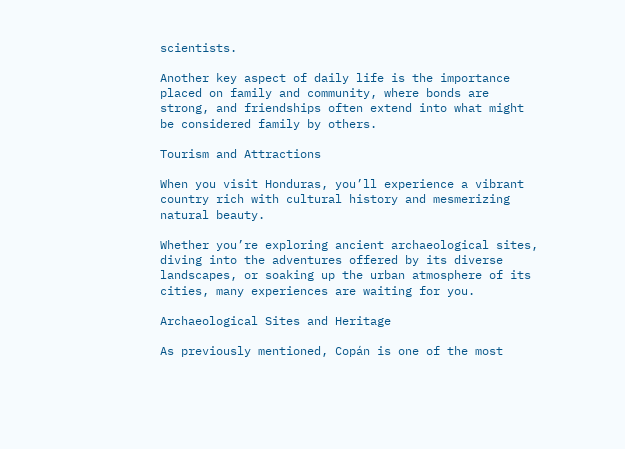scientists.

Another key aspect of daily life is the importance placed on family and community, where bonds are strong, and friendships often extend into what might be considered family by others.

Tourism and Attractions

When you visit Honduras, you’ll experience a vibrant country rich with cultural history and mesmerizing natural beauty.

Whether you’re exploring ancient archaeological sites, diving into the adventures offered by its diverse landscapes, or soaking up the urban atmosphere of its cities, many experiences are waiting for you.

Archaeological Sites and Heritage

As previously mentioned, Copán is one of the most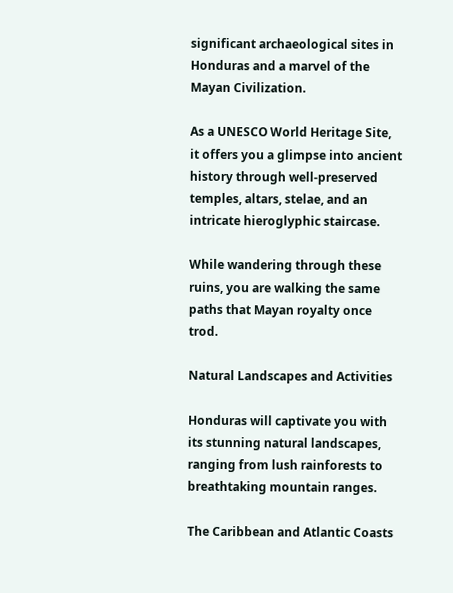significant archaeological sites in Honduras and a marvel of the Mayan Civilization.

As a UNESCO World Heritage Site, it offers you a glimpse into ancient history through well-preserved temples, altars, stelae, and an intricate hieroglyphic staircase.

While wandering through these ruins, you are walking the same paths that Mayan royalty once trod.

Natural Landscapes and Activities

Honduras will captivate you with its stunning natural landscapes, ranging from lush rainforests to breathtaking mountain ranges.

The Caribbean and Atlantic Coasts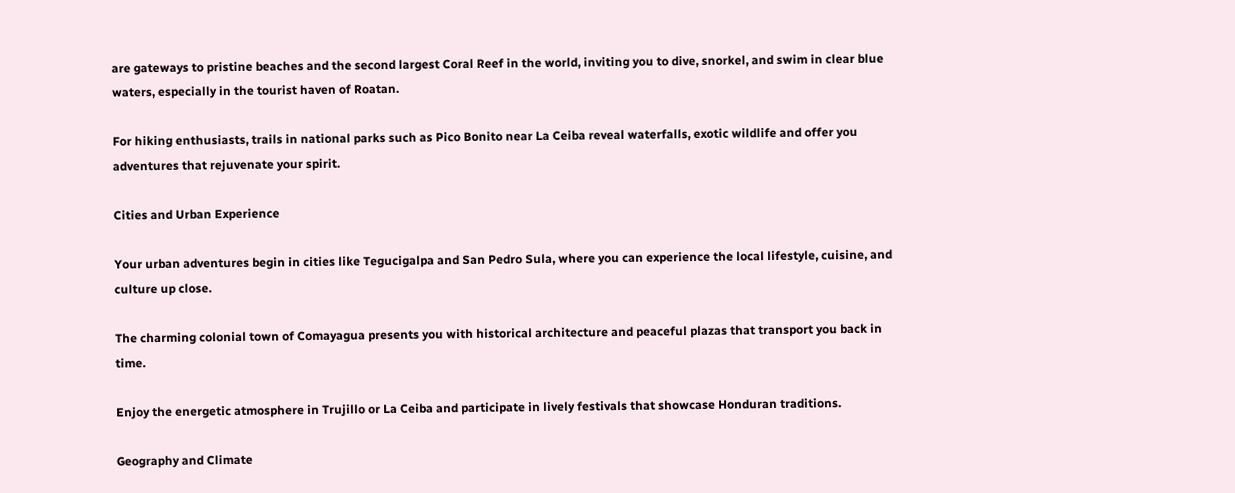are gateways to pristine beaches and the second largest Coral Reef in the world, inviting you to dive, snorkel, and swim in clear blue waters, especially in the tourist haven of Roatan.

For hiking enthusiasts, trails in national parks such as Pico Bonito near La Ceiba reveal waterfalls, exotic wildlife and offer you adventures that rejuvenate your spirit.

Cities and Urban Experience

Your urban adventures begin in cities like Tegucigalpa and San Pedro Sula, where you can experience the local lifestyle, cuisine, and culture up close.

The charming colonial town of Comayagua presents you with historical architecture and peaceful plazas that transport you back in time.

Enjoy the energetic atmosphere in Trujillo or La Ceiba and participate in lively festivals that showcase Honduran traditions.

Geography and Climate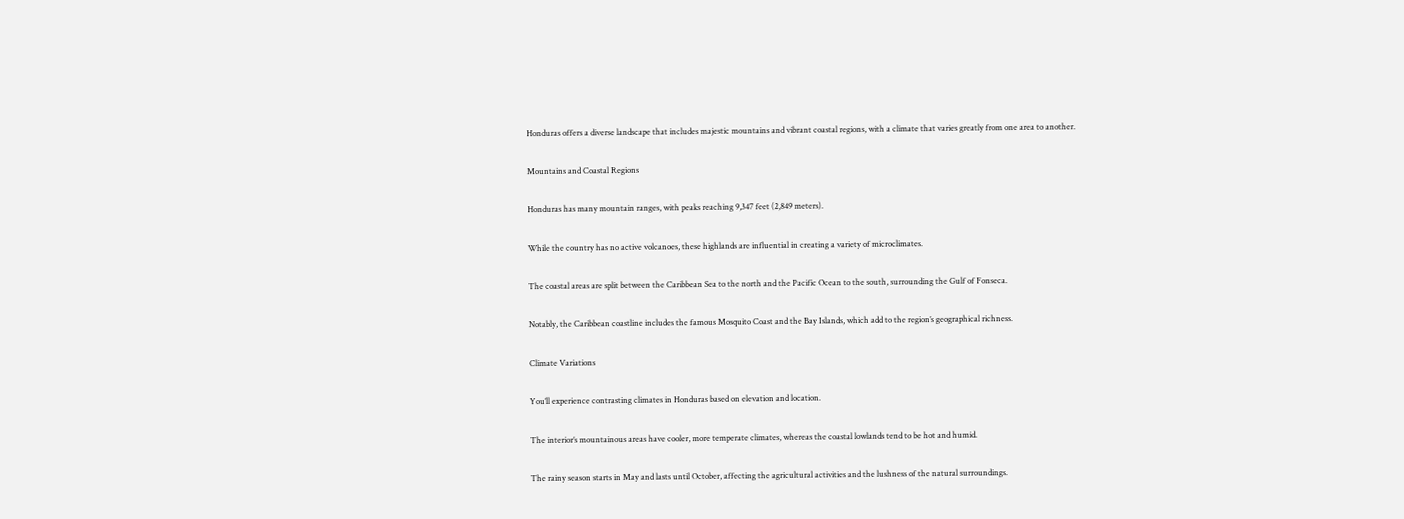Honduras offers a diverse landscape that includes majestic mountains and vibrant coastal regions, with a climate that varies greatly from one area to another.

Mountains and Coastal Regions

Honduras has many mountain ranges, with peaks reaching 9,347 feet (2,849 meters).

While the country has no active volcanoes, these highlands are influential in creating a variety of microclimates.

The coastal areas are split between the Caribbean Sea to the north and the Pacific Ocean to the south, surrounding the Gulf of Fonseca.

Notably, the Caribbean coastline includes the famous Mosquito Coast and the Bay Islands, which add to the region’s geographical richness.

Climate Variations

You’ll experience contrasting climates in Honduras based on elevation and location.

The interior’s mountainous areas have cooler, more temperate climates, whereas the coastal lowlands tend to be hot and humid.

The rainy season starts in May and lasts until October, affecting the agricultural activities and the lushness of the natural surroundings.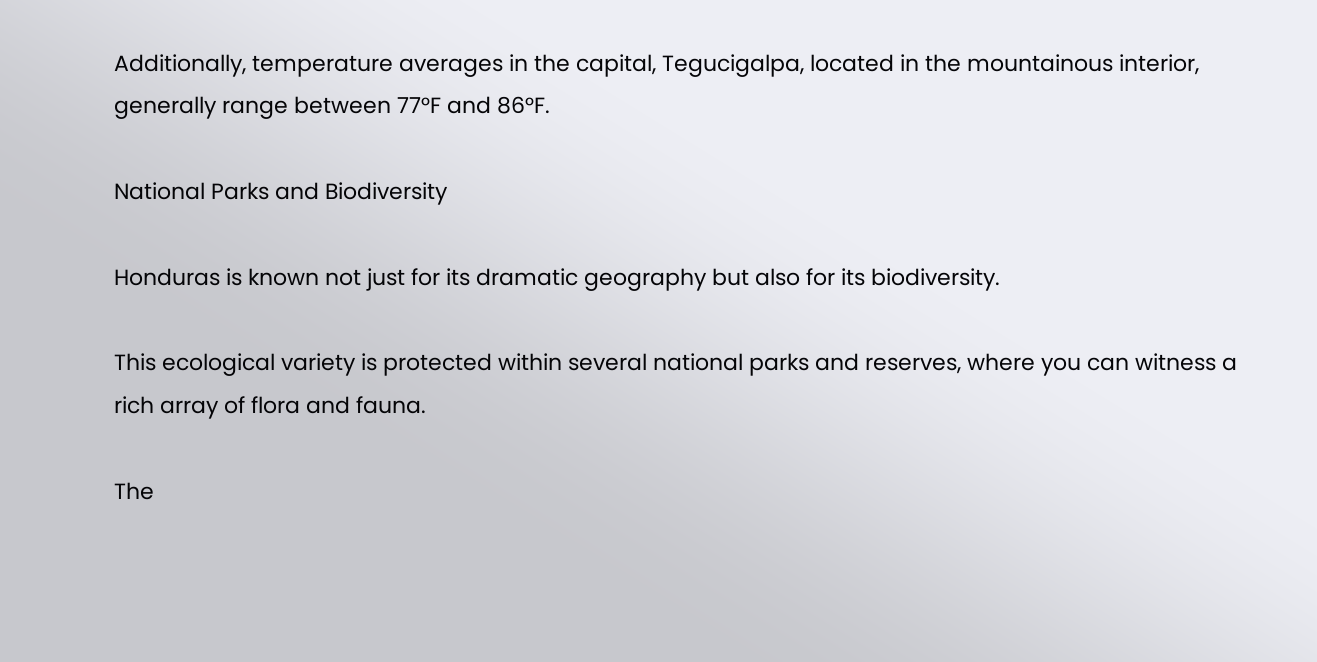Additionally, temperature averages in the capital, Tegucigalpa, located in the mountainous interior, generally range between 77°F and 86°F.

National Parks and Biodiversity

Honduras is known not just for its dramatic geography but also for its biodiversity.

This ecological variety is protected within several national parks and reserves, where you can witness a rich array of flora and fauna.

The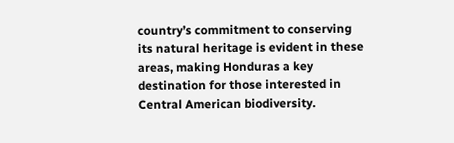country’s commitment to conserving its natural heritage is evident in these areas, making Honduras a key destination for those interested in Central American biodiversity.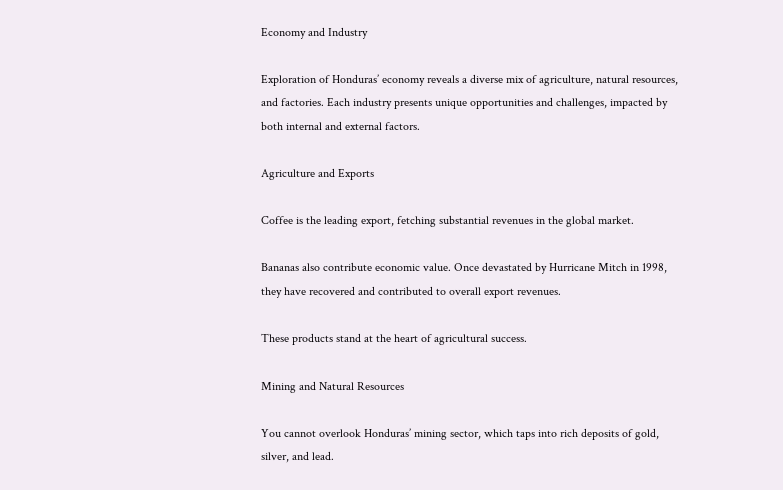Economy and Industry

Exploration of Honduras’ economy reveals a diverse mix of agriculture, natural resources, and factories. Each industry presents unique opportunities and challenges, impacted by both internal and external factors.

Agriculture and Exports

Coffee is the leading export, fetching substantial revenues in the global market.

Bananas also contribute economic value. Once devastated by Hurricane Mitch in 1998, they have recovered and contributed to overall export revenues.

These products stand at the heart of agricultural success.

Mining and Natural Resources

You cannot overlook Honduras’ mining sector, which taps into rich deposits of gold, silver, and lead.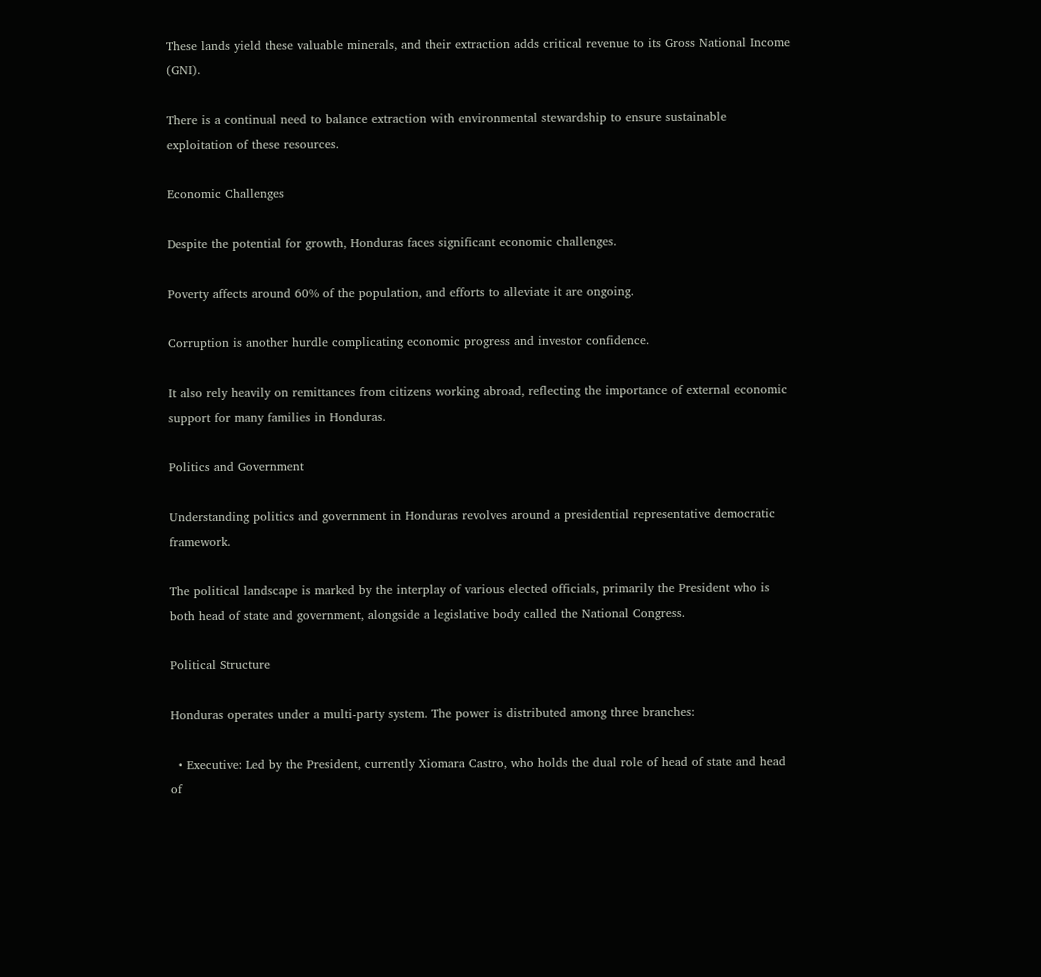These lands yield these valuable minerals, and their extraction adds critical revenue to its Gross National Income (GNI).

There is a continual need to balance extraction with environmental stewardship to ensure sustainable exploitation of these resources.

Economic Challenges

Despite the potential for growth, Honduras faces significant economic challenges.

Poverty affects around 60% of the population, and efforts to alleviate it are ongoing.

Corruption is another hurdle complicating economic progress and investor confidence.

It also rely heavily on remittances from citizens working abroad, reflecting the importance of external economic support for many families in Honduras.

Politics and Government

Understanding politics and government in Honduras revolves around a presidential representative democratic framework.

The political landscape is marked by the interplay of various elected officials, primarily the President who is both head of state and government, alongside a legislative body called the National Congress.

Political Structure

Honduras operates under a multi-party system. The power is distributed among three branches:

  • Executive: Led by the President, currently Xiomara Castro, who holds the dual role of head of state and head of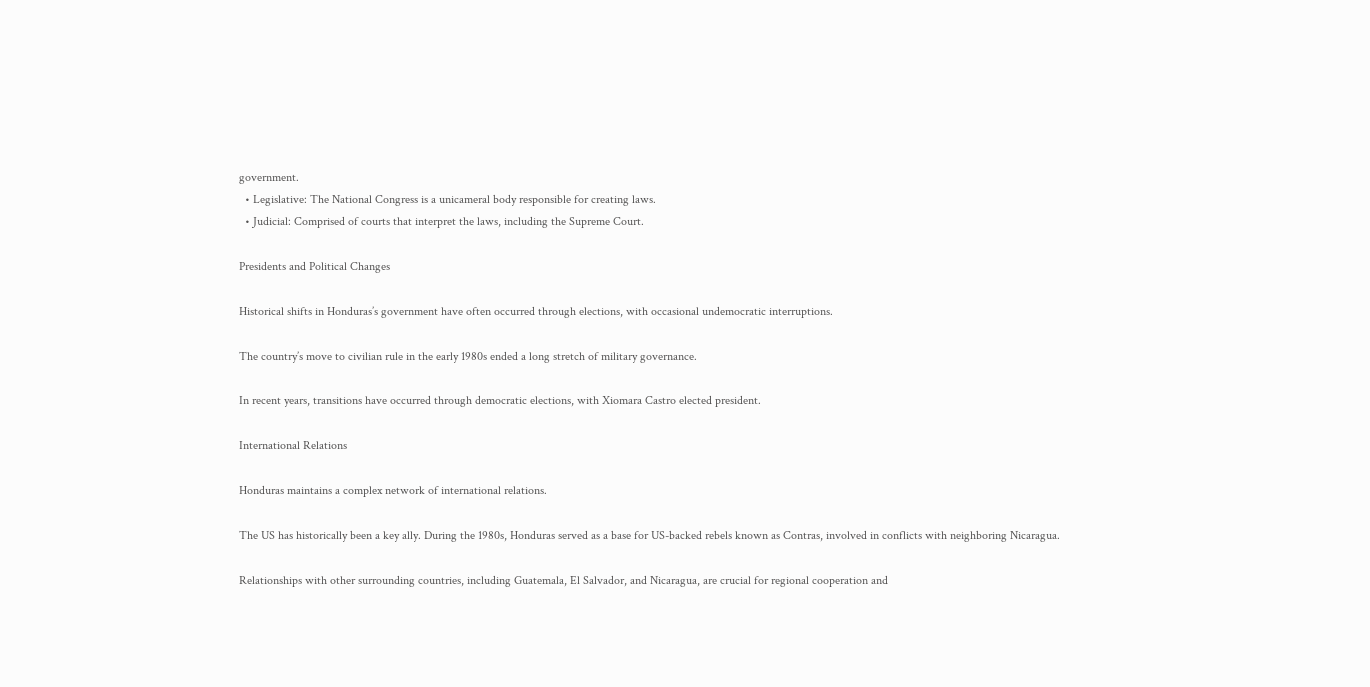government.
  • Legislative: The National Congress is a unicameral body responsible for creating laws.
  • Judicial: Comprised of courts that interpret the laws, including the Supreme Court.

Presidents and Political Changes

Historical shifts in Honduras’s government have often occurred through elections, with occasional undemocratic interruptions.

The country’s move to civilian rule in the early 1980s ended a long stretch of military governance.

In recent years, transitions have occurred through democratic elections, with Xiomara Castro elected president.

International Relations

Honduras maintains a complex network of international relations.

The US has historically been a key ally. During the 1980s, Honduras served as a base for US-backed rebels known as Contras, involved in conflicts with neighboring Nicaragua.

Relationships with other surrounding countries, including Guatemala, El Salvador, and Nicaragua, are crucial for regional cooperation and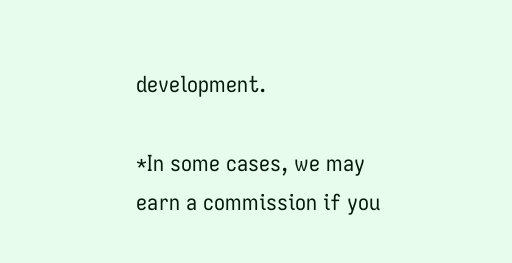development.

*In some cases, we may earn a commission if you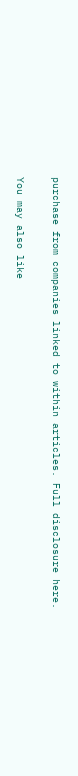purchase from companies linked to within articles. Full disclosure here.

You may also like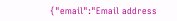{"email":"Email address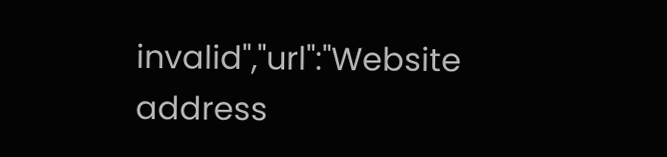invalid","url":"Website address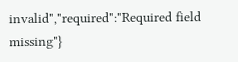invalid","required":"Required field missing"}